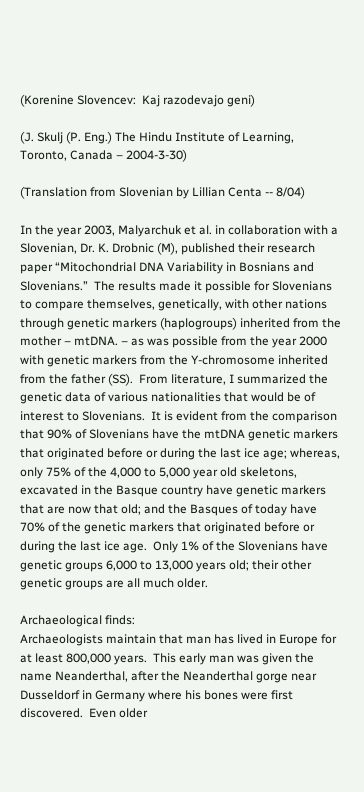(Korenine Slovencev:  Kaj razodevajo geni)

(J. Skulj (P. Eng.) The Hindu Institute of Learning, Toronto, Canada – 2004-3-30)

(Translation from Slovenian by Lillian Centa -- 8/04)

In the year 2003, Malyarchuk et al. in collaboration with a Slovenian, Dr. K. Drobnic (M), published their research paper “Mitochondrial DNA Variability in Bosnians and Slovenians.”  The results made it possible for Slovenians to compare themselves, genetically, with other nations through genetic markers (haplogroups) inherited from the mother – mtDNA. – as was possible from the year 2000 with genetic markers from the Y-chromosome inherited from the father (SS).  From literature, I summarized the genetic data of various nationalities that would be of interest to Slovenians.  It is evident from the comparison that 90% of Slovenians have the mtDNA genetic markers that originated before or during the last ice age; whereas, only 75% of the 4,000 to 5,000 year old skeletons, excavated in the Basque country have genetic markers that are now that old; and the Basques of today have 70% of the genetic markers that originated before or during the last ice age.  Only 1% of the Slovenians have genetic groups 6,000 to 13,000 years old; their other genetic groups are all much older.

Archaeological finds:
Archaeologists maintain that man has lived in Europe for at least 800,000 years.  This early man was given the name Neanderthal, after the Neanderthal gorge near Dusseldorf in Germany where his bones were first discovered.  Even older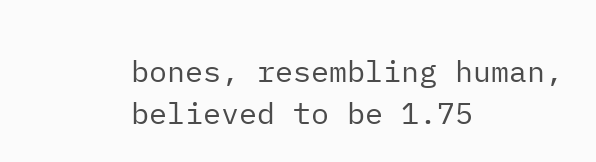bones, resembling human, believed to be 1.75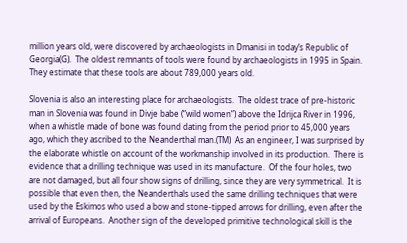million years old, were discovered by archaeologists in Dmanisi in today’s Republic of Georgia(G).  The oldest remnants of tools were found by archaeologists in 1995 in Spain.  They estimate that these tools are about 789,000 years old.

Slovenia is also an interesting place for archaeologists.  The oldest trace of pre-historic man in Slovenia was found in Divje babe (“wild women”) above the Idrijca River in 1996, when a whistle made of bone was found dating from the period prior to 45,000 years ago, which they ascribed to the Neanderthal man.(TM)  As an engineer, I was surprised by the elaborate whistle on account of the workmanship involved in its production.  There is evidence that a drilling technique was used in its manufacture.  Of the four holes, two are not damaged, but all four show signs of drilling, since they are very symmetrical.  It is possible that even then, the Neanderthals used the same drilling techniques that were used by the Eskimos who used a bow and stone-tipped arrows for drilling, even after the arrival of Europeans.  Another sign of the developed primitive technological skill is the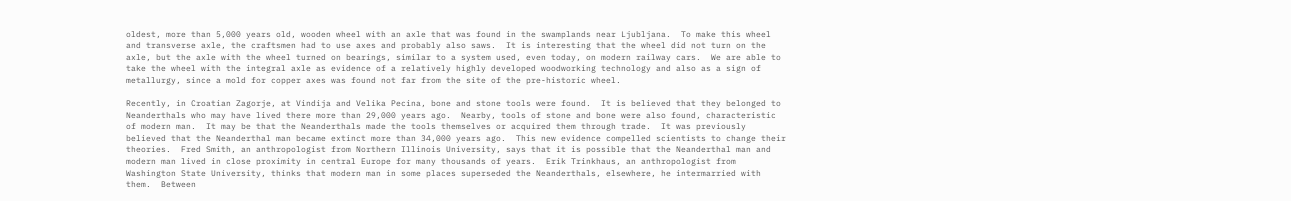oldest, more than 5,000 years old, wooden wheel with an axle that was found in the swamplands near Ljubljana.  To make this wheel and transverse axle, the craftsmen had to use axes and probably also saws.  It is interesting that the wheel did not turn on the axle, but the axle with the wheel turned on bearings, similar to a system used, even today, on modern railway cars.  We are able to take the wheel with the integral axle as evidence of a relatively highly developed woodworking technology and also as a sign of metallurgy, since a mold for copper axes was found not far from the site of the pre-historic wheel.

Recently, in Croatian Zagorje, at Vindija and Velika Pecina, bone and stone tools were found.  It is believed that they belonged to Neanderthals who may have lived there more than 29,000 years ago.  Nearby, tools of stone and bone were also found, characteristic of modern man.  It may be that the Neanderthals made the tools themselves or acquired them through trade.  It was previously believed that the Neanderthal man became extinct more than 34,000 years ago.  This new evidence compelled scientists to change their theories.  Fred Smith, an anthropologist from Northern Illinois University, says that it is possible that the Neanderthal man and modern man lived in close proximity in central Europe for many thousands of years.  Erik Trinkhaus, an anthropologist from Washington State University, thinks that modern man in some places superseded the Neanderthals, elsewhere, he intermarried with them.  Between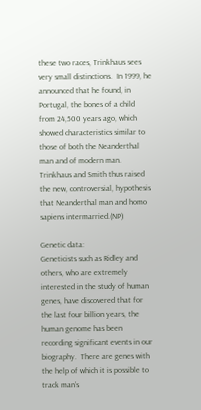these two races, Trinkhaus sees very small distinctions.  In 1999, he announced that he found, in Portugal, the bones of a child from 24,500 years ago, which showed characteristics similar to those of both the Neanderthal man and of modern man.  Trinkhaus and Smith thus raised the new, controversial, hypothesis that Neanderthal man and homo sapiens intermarried.(NP)

Genetic data:
Geneticists such as Ridley and others, who are extremely interested in the study of human genes, have discovered that for the last four billion years, the human genome has been recording significant events in our biography.  There are genes with the help of which it is possible to track man’s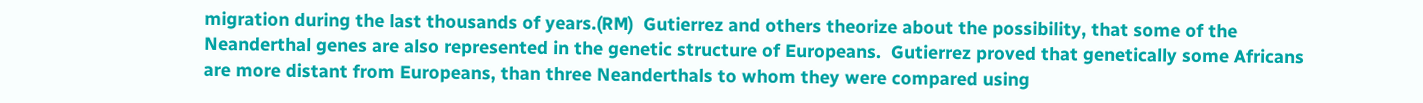migration during the last thousands of years.(RM)  Gutierrez and others theorize about the possibility, that some of the Neanderthal genes are also represented in the genetic structure of Europeans.  Gutierrez proved that genetically some Africans are more distant from Europeans, than three Neanderthals to whom they were compared using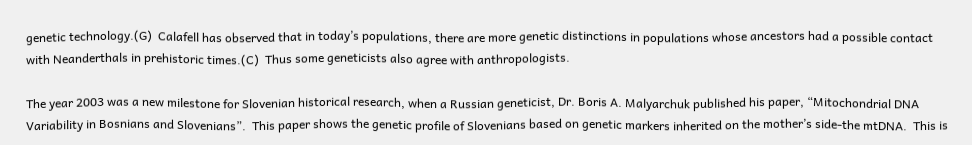genetic technology.(G)  Calafell has observed that in today’s populations, there are more genetic distinctions in populations whose ancestors had a possible contact with Neanderthals in prehistoric times.(C)  Thus some geneticists also agree with anthropologists.

The year 2003 was a new milestone for Slovenian historical research, when a Russian geneticist, Dr. Boris A. Malyarchuk published his paper, “Mitochondrial DNA Variability in Bosnians and Slovenians”.  This paper shows the genetic profile of Slovenians based on genetic markers inherited on the mother’s side-the mtDNA.  This is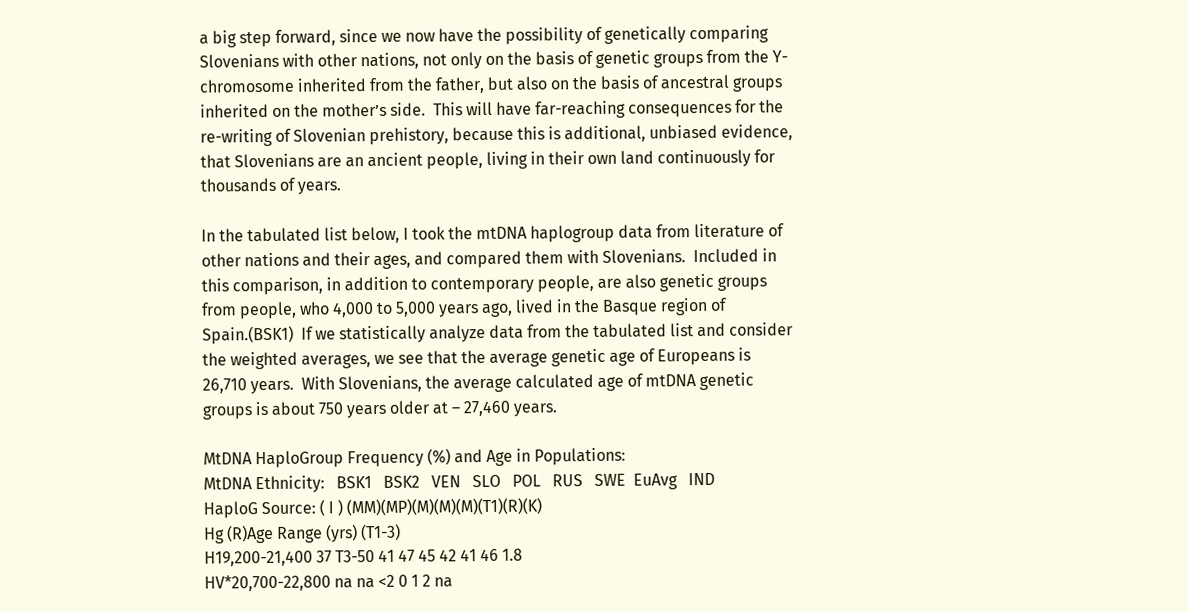a big step forward, since we now have the possibility of genetically comparing Slovenians with other nations, not only on the basis of genetic groups from the Y-chromosome inherited from the father, but also on the basis of ancestral groups inherited on the mother’s side.  This will have far-reaching consequences for the re-writing of Slovenian prehistory, because this is additional, unbiased evidence, that Slovenians are an ancient people, living in their own land continuously for thousands of years.

In the tabulated list below, I took the mtDNA haplogroup data from literature of other nations and their ages, and compared them with Slovenians.  Included in this comparison, in addition to contemporary people, are also genetic groups from people, who 4,000 to 5,000 years ago, lived in the Basque region of Spain.(BSK1)  If we statistically analyze data from the tabulated list and consider the weighted averages, we see that the average genetic age of Europeans is 26,710 years.  With Slovenians, the average calculated age of mtDNA genetic groups is about 750 years older at – 27,460 years.

MtDNA HaploGroup Frequency (%) and Age in Populations:
MtDNA Ethnicity:   BSK1   BSK2   VEN   SLO   POL   RUS   SWE  EuAvg   IND
HaploG Source: ( I ) (MM)(MP)(M)(M)(M)(T1)(R)(K)
Hg (R)Age Range (yrs) (T1-3)
H19,200-21,400 37 T3-50 41 47 45 42 41 46 1.8
HV*20,700-22,800 na na <2 0 1 2 na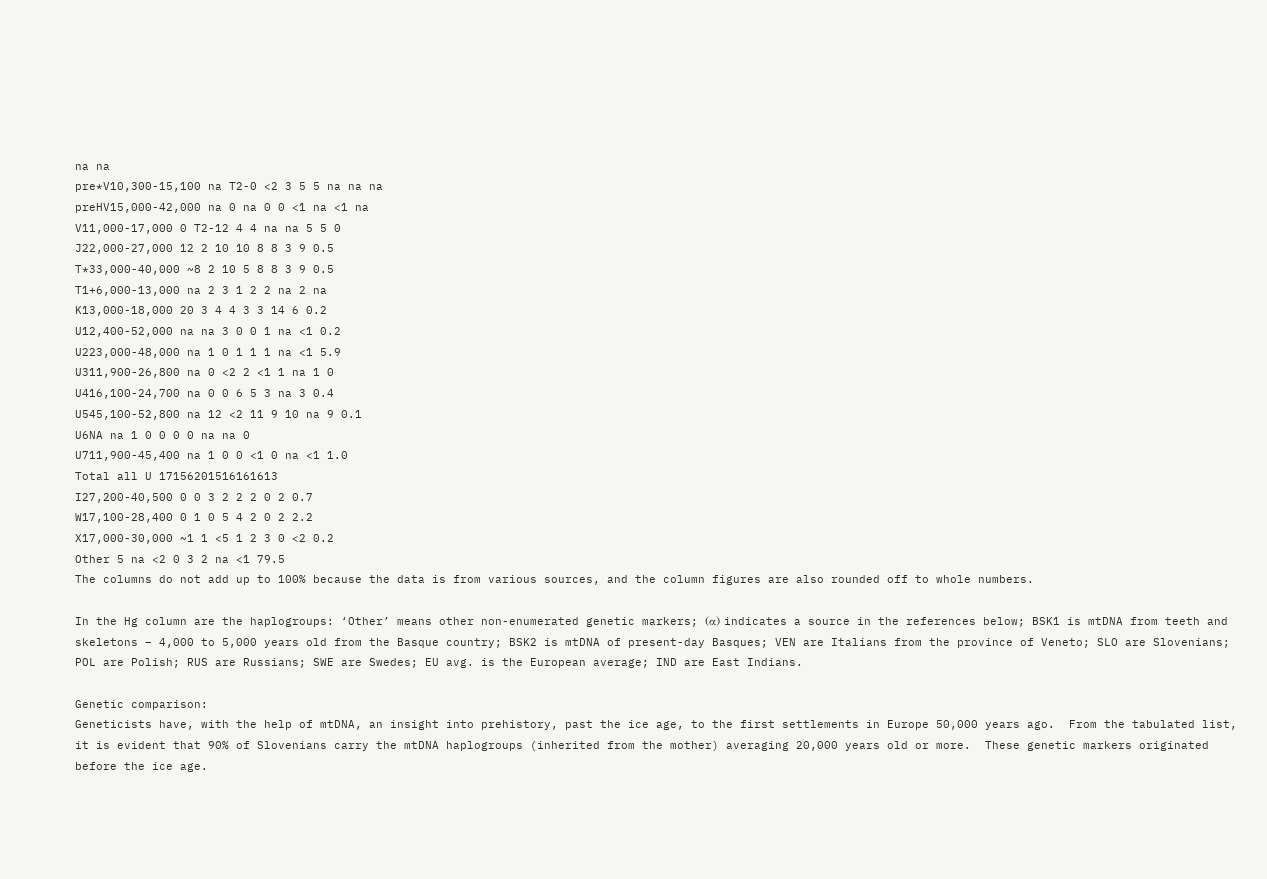na na
pre*V10,300-15,100 na T2-0 <2 3 5 5 na na na
preHV15,000-42,000 na 0 na 0 0 <1 na <1 na
V11,000-17,000 0 T2-12 4 4 na na 5 5 0
J22,000-27,000 12 2 10 10 8 8 3 9 0.5
T*33,000-40,000 ~8 2 10 5 8 8 3 9 0.5
T1+6,000-13,000 na 2 3 1 2 2 na 2 na
K13,000-18,000 20 3 4 4 3 3 14 6 0.2
U12,400-52,000 na na 3 0 0 1 na <1 0.2
U223,000-48,000 na 1 0 1 1 1 na <1 5.9
U311,900-26,800 na 0 <2 2 <1 1 na 1 0
U416,100-24,700 na 0 0 6 5 3 na 3 0.4
U545,100-52,800 na 12 <2 11 9 10 na 9 0.1
U6NA na 1 0 0 0 0 na na 0
U711,900-45,400 na 1 0 0 <1 0 na <1 1.0
Total all U 17156201516161613
I27,200-40,500 0 0 3 2 2 2 0 2 0.7
W17,100-28,400 0 1 0 5 4 2 0 2 2.2
X17,000-30,000 ~1 1 <5 1 2 3 0 <2 0.2
Other 5 na <2 0 3 2 na <1 79.5
The columns do not add up to 100% because the data is from various sources, and the column figures are also rounded off to whole numbers.

In the Hg column are the haplogroups: ‘Other’ means other non-enumerated genetic markers; (α) indicates a source in the references below; BSK1 is mtDNA from teeth and skeletons – 4,000 to 5,000 years old from the Basque country; BSK2 is mtDNA of present-day Basques; VEN are Italians from the province of Veneto; SLO are Slovenians; POL are Polish; RUS are Russians; SWE are Swedes; EU avg. is the European average; IND are East Indians.

Genetic comparison:
Geneticists have, with the help of mtDNA, an insight into prehistory, past the ice age, to the first settlements in Europe 50,000 years ago.  From the tabulated list, it is evident that 90% of Slovenians carry the mtDNA haplogroups (inherited from the mother) averaging 20,000 years old or more.  These genetic markers originated before the ice age.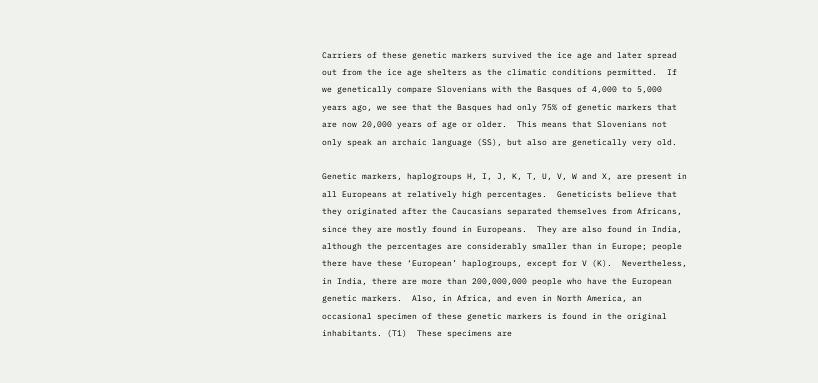Carriers of these genetic markers survived the ice age and later spread out from the ice age shelters as the climatic conditions permitted.  If we genetically compare Slovenians with the Basques of 4,000 to 5,000 years ago, we see that the Basques had only 75% of genetic markers that are now 20,000 years of age or older.  This means that Slovenians not only speak an archaic language (SS), but also are genetically very old.

Genetic markers, haplogroups H, I, J, K, T, U, V, W and X, are present in all Europeans at relatively high percentages.  Geneticists believe that they originated after the Caucasians separated themselves from Africans, since they are mostly found in Europeans.  They are also found in India, although the percentages are considerably smaller than in Europe; people there have these ‘European’ haplogroups, except for V (K).  Nevertheless, in India, there are more than 200,000,000 people who have the European genetic markers.  Also, in Africa, and even in North America, an occasional specimen of these genetic markers is found in the original inhabitants. (T1)  These specimens are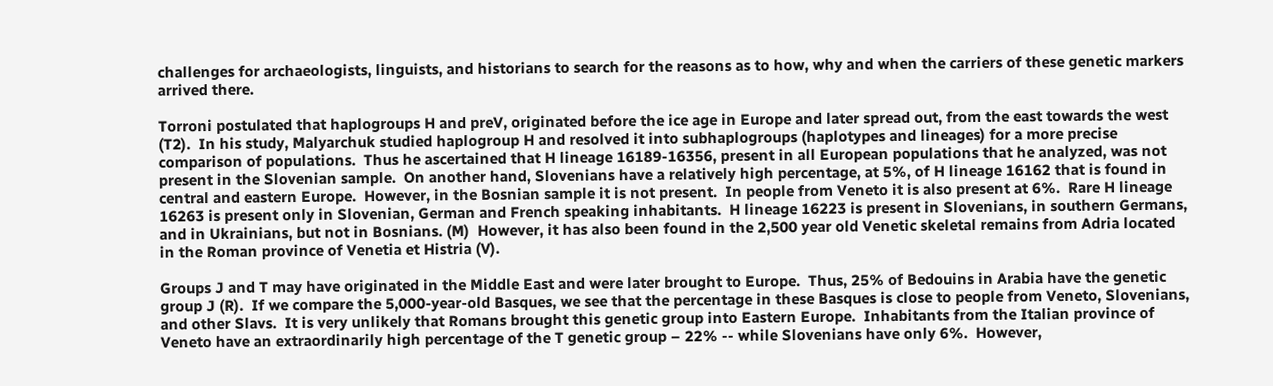challenges for archaeologists, linguists, and historians to search for the reasons as to how, why and when the carriers of these genetic markers arrived there.

Torroni postulated that haplogroups H and preV, originated before the ice age in Europe and later spread out, from the east towards the west (T2).  In his study, Malyarchuk studied haplogroup H and resolved it into subhaplogroups (haplotypes and lineages) for a more precise comparison of populations.  Thus he ascertained that H lineage 16189-16356, present in all European populations that he analyzed, was not present in the Slovenian sample.  On another hand, Slovenians have a relatively high percentage, at 5%, of H lineage 16162 that is found in central and eastern Europe.  However, in the Bosnian sample it is not present.  In people from Veneto it is also present at 6%.  Rare H lineage 16263 is present only in Slovenian, German and French speaking inhabitants.  H lineage 16223 is present in Slovenians, in southern Germans, and in Ukrainians, but not in Bosnians. (M)  However, it has also been found in the 2,500 year old Venetic skeletal remains from Adria located in the Roman province of Venetia et Histria (V).

Groups J and T may have originated in the Middle East and were later brought to Europe.  Thus, 25% of Bedouins in Arabia have the genetic group J (R).  If we compare the 5,000-year-old Basques, we see that the percentage in these Basques is close to people from Veneto, Slovenians, and other Slavs.  It is very unlikely that Romans brought this genetic group into Eastern Europe.  Inhabitants from the Italian province of Veneto have an extraordinarily high percentage of the T genetic group – 22% -- while Slovenians have only 6%.  However,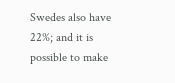Swedes also have 22%; and it is possible to make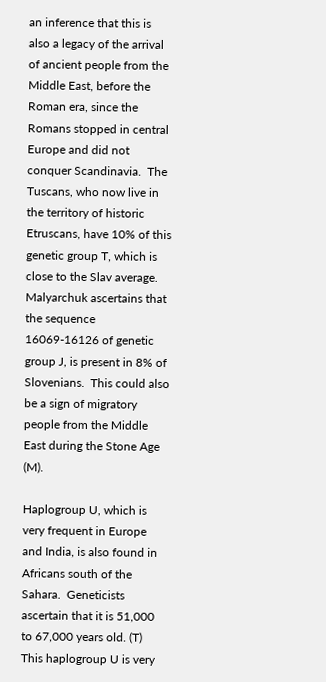an inference that this is also a legacy of the arrival of ancient people from the Middle East, before the Roman era, since the Romans stopped in central Europe and did not conquer Scandinavia.  The Tuscans, who now live in the territory of historic Etruscans, have 10% of this genetic group T, which is close to the Slav average.  Malyarchuk ascertains that the sequence 16069-16126 of genetic group J, is present in 8% of Slovenians.  This could also be a sign of migratory people from the Middle East during the Stone Age (M).

Haplogroup U, which is very frequent in Europe and India, is also found in Africans south of the Sahara.  Geneticists ascertain that it is 51,000 to 67,000 years old. (T)  This haplogroup U is very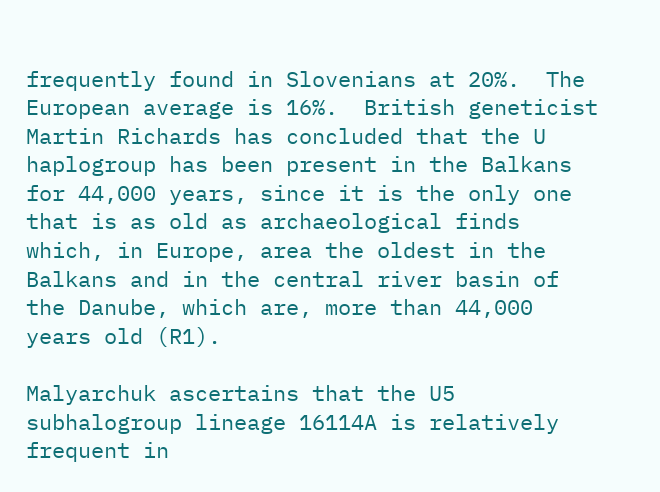frequently found in Slovenians at 20%.  The European average is 16%.  British geneticist Martin Richards has concluded that the U haplogroup has been present in the Balkans for 44,000 years, since it is the only one that is as old as archaeological finds which, in Europe, area the oldest in the Balkans and in the central river basin of the Danube, which are, more than 44,000 years old (R1).

Malyarchuk ascertains that the U5 subhalogroup lineage 16114A is relatively frequent in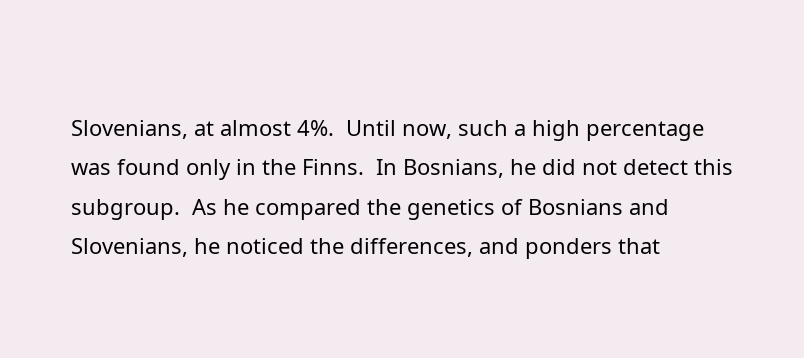Slovenians, at almost 4%.  Until now, such a high percentage was found only in the Finns.  In Bosnians, he did not detect this subgroup.  As he compared the genetics of Bosnians and Slovenians, he noticed the differences, and ponders that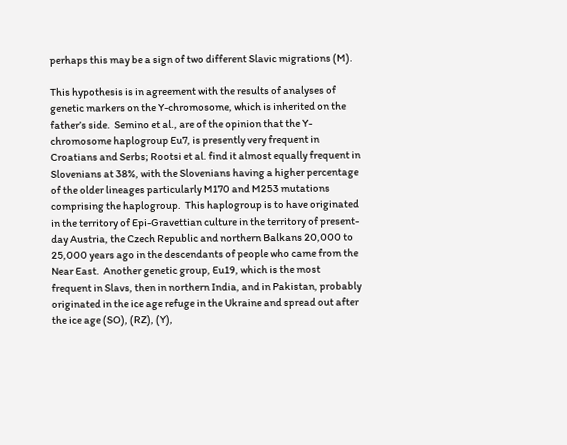perhaps this may be a sign of two different Slavic migrations (M).

This hypothesis is in agreement with the results of analyses of genetic markers on the Y-chromosome, which is inherited on the father’s side.  Semino et al., are of the opinion that the Y-chromosome haplogroup Eu7, is presently very frequent in Croatians and Serbs; Rootsi et al. find it almost equally frequent in Slovenians at 38%, with the Slovenians having a higher percentage of the older lineages particularly M170 and M253 mutations comprising the haplogroup.  This haplogroup is to have originated in the territory of Epi-Gravettian culture in the territory of present-day Austria, the Czech Republic and northern Balkans 20,000 to 25,000 years ago in the descendants of people who came from the Near East.  Another genetic group, Eu19, which is the most frequent in Slavs, then in northern India, and in Pakistan, probably originated in the ice age refuge in the Ukraine and spread out after the ice age (SO), (RZ), (Y),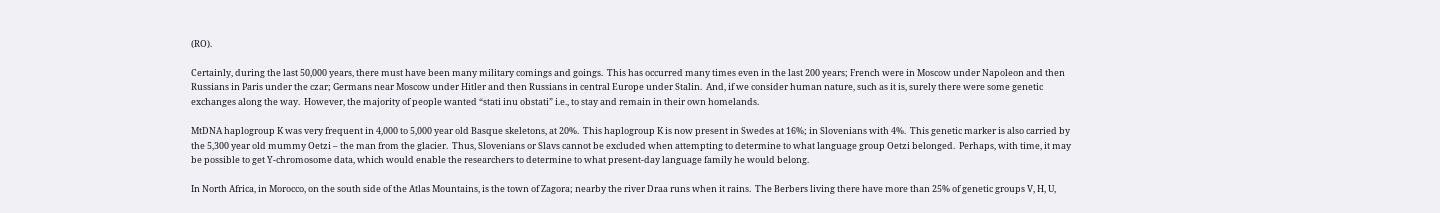(RO).

Certainly, during the last 50,000 years, there must have been many military comings and goings.  This has occurred many times even in the last 200 years; French were in Moscow under Napoleon and then Russians in Paris under the czar; Germans near Moscow under Hitler and then Russians in central Europe under Stalin.  And, if we consider human nature, such as it is, surely there were some genetic exchanges along the way.  However, the majority of people wanted “stati inu obstati” i.e., to stay and remain in their own homelands.

MtDNA haplogroup K was very frequent in 4,000 to 5,000 year old Basque skeletons, at 20%.  This haplogroup K is now present in Swedes at 16%; in Slovenians with 4%.  This genetic marker is also carried by the 5,300 year old mummy Oetzi – the man from the glacier.  Thus, Slovenians or Slavs cannot be excluded when attempting to determine to what language group Oetzi belonged.  Perhaps, with time, it may be possible to get Y-chromosome data, which would enable the researchers to determine to what present-day language family he would belong.

In North Africa, in Morocco, on the south side of the Atlas Mountains, is the town of Zagora; nearby the river Draa runs when it rains.  The Berbers living there have more than 25% of genetic groups V, H, U,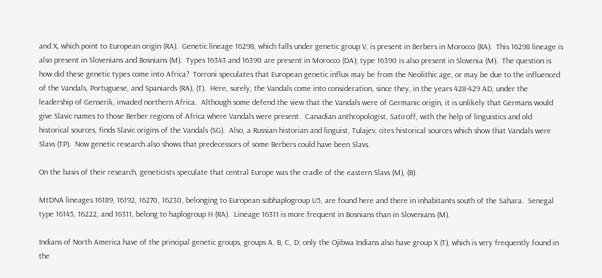and X, which point to European origin (RA).  Genetic lineage 16298, which falls under genetic group V, is present in Berbers in Morocco (RA).  This 16298 lineage is also present in Slovenians and Bosnians (M).  Types 16343 and 16390 are present in Morocco (DA); type 16390 is also present in Slovenia (M).  The question is how did these genetic types come into Africa?  Torroni speculates that European genetic influx may be from the Neolithic age, or may be due to the influenced of the Vandals, Portuguese, and Spaniards (RA), (T).  Here, surely, the Vandals come into consideration, since they, in the years 428-429 AD, under the leadership of Genserik, invaded northern Africa.  Although some defend the view that the Vandals were of Germanic origin, it is unlikely that Germans would give Slavic names to those Berber regions of Africa where Vandals were present.  Canadian anthropologist, Satiroff, with the help of linguistics and old historical sources, finds Slavic origins of the Vandals (SG).  Also, a Russian historian and linguist, Tulajev, cites historical sources which show that Vandals were Slavs (TP).  Now genetic research also shows that predecessors of some Berbers could have been Slavs.

On the basis of their research, geneticists speculate that central Europe was the cradle of the eastern Slavs (M), (B).

MtDNA lineages 16189, 16192, 16270, 16230, belonging to European subhaplogroup U5, are found here and there in inhabitants south of the Sahara.  Senegal type 16145, 16222, and 16311, belong to haplogroup H (RA).  Lineage 16311 is more frequent in Bosnians than in Slovenians (M).

Indians of North America have of the principal genetic groups, groups A, B, C, D; only the Ojibwa Indians also have group X (T), which is very frequently found in the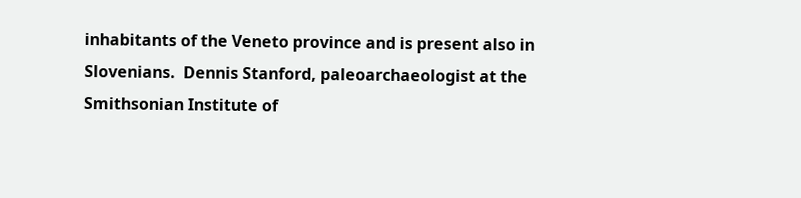inhabitants of the Veneto province and is present also in Slovenians.  Dennis Stanford, paleoarchaeologist at the Smithsonian Institute of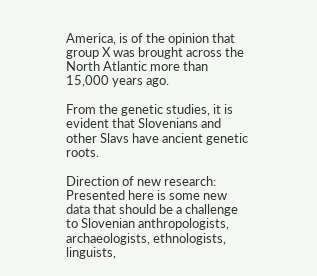America, is of the opinion that group X was brought across the North Atlantic more than 15,000 years ago.

From the genetic studies, it is evident that Slovenians and other Slavs have ancient genetic roots.

Direction of new research:
Presented here is some new data that should be a challenge to Slovenian anthropologists, archaeologists, ethnologists, linguists,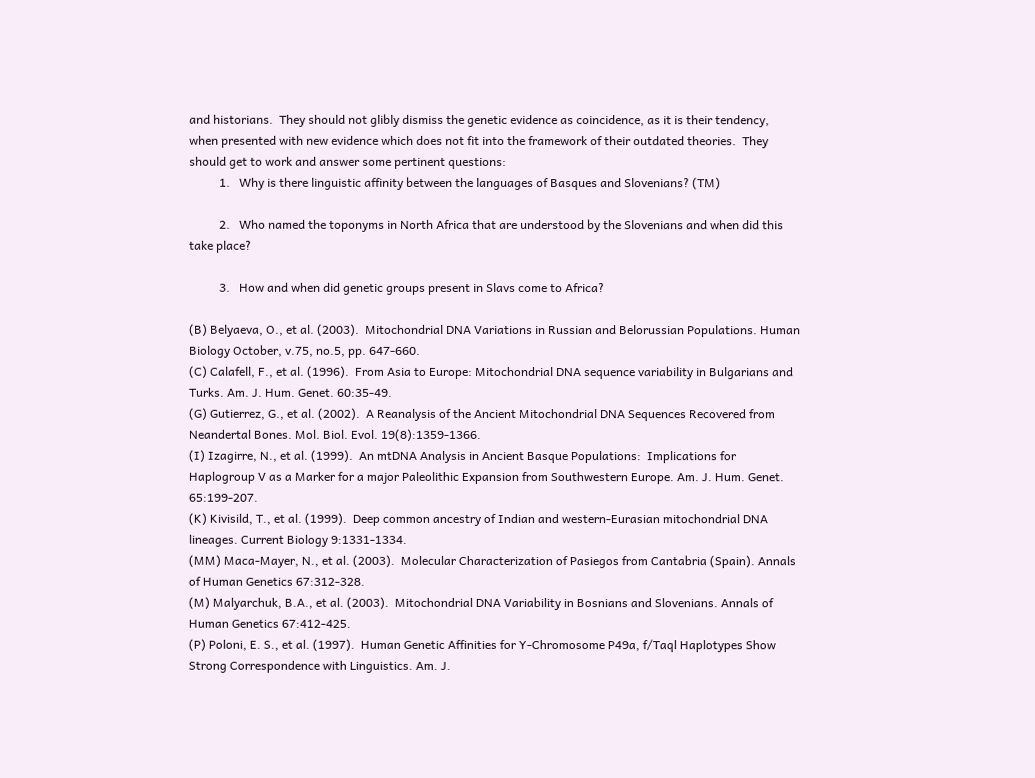and historians.  They should not glibly dismiss the genetic evidence as coincidence, as it is their tendency, when presented with new evidence which does not fit into the framework of their outdated theories.  They should get to work and answer some pertinent questions:
          1.   Why is there linguistic affinity between the languages of Basques and Slovenians? (TM)

          2.   Who named the toponyms in North Africa that are understood by the Slovenians and when did this take place?

          3.   How and when did genetic groups present in Slavs come to Africa?

(B) Belyaeva, O., et al. (2003).  Mitochondrial DNA Variations in Russian and Belorussian Populations. Human Biology October, v.75, no.5, pp. 647-660.
(C) Calafell, F., et al. (1996).  From Asia to Europe: Mitochondrial DNA sequence variability in Bulgarians and Turks. Am. J. Hum. Genet. 60:35-49.
(G) Gutierrez, G., et al. (2002).  A Reanalysis of the Ancient Mitochondrial DNA Sequences Recovered from Neandertal Bones. Mol. Biol. Evol. 19(8):1359-1366.
(I) Izagirre, N., et al. (1999).  An mtDNA Analysis in Ancient Basque Populations:  Implications for Haplogroup V as a Marker for a major Paleolithic Expansion from Southwestern Europe. Am. J. Hum. Genet. 65:199-207.
(K) Kivisild, T., et al. (1999).  Deep common ancestry of Indian and western-Eurasian mitochondrial DNA lineages. Current Biology 9:1331-1334.
(MM) Maca-Mayer, N., et al. (2003).  Molecular Characterization of Pasiegos from Cantabria (Spain). Annals of Human Genetics 67:312-328.
(M) Malyarchuk, B.A., et al. (2003).  Mitochondrial DNA Variability in Bosnians and Slovenians. Annals of Human Genetics 67:412-425.
(P) Poloni, E. S., et al. (1997).  Human Genetic Affinities for Y-Chromosome P49a, f/Taql Haplotypes Show Strong Correspondence with Linguistics. Am. J.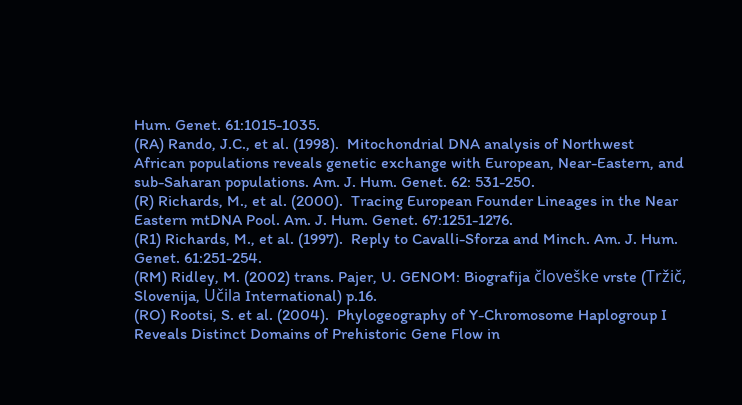Hum. Genet. 61:1015-1035.
(RA) Rando, J.C., et al. (1998).  Mitochondrial DNA analysis of Northwest African populations reveals genetic exchange with European, Near-Eastern, and sub-Saharan populations. Am. J. Hum. Genet. 62: 531-250.
(R) Richards, M., et al. (2000).  Tracing European Founder Lineages in the Near Eastern mtDNA Pool. Am. J. Hum. Genet. 67:1251-1276.
(R1) Richards, M., et al. (1997).  Reply to Cavalli-Sforza and Minch. Am. J. Hum. Genet. 61:251-254.
(RM) Ridley, M. (2002) trans. Pajer, U. GENOM: Biografija človeške vrste (Tržič, Slovenija, Učila International) p.16.
(RO) Rootsi, S. et al. (2004).  Phylogeography of Y-Chromosome Haplogroup I Reveals Distinct Domains of Prehistoric Gene Flow in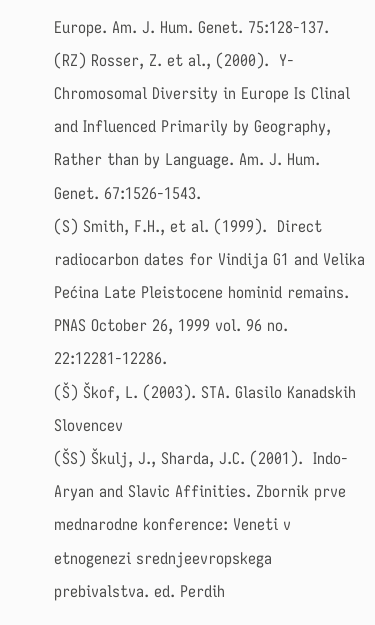Europe. Am. J. Hum. Genet. 75:128-137.
(RZ) Rosser, Z. et al., (2000).  Y-Chromosomal Diversity in Europe Is Clinal and Influenced Primarily by Geography, Rather than by Language. Am. J. Hum. Genet. 67:1526-1543.
(S) Smith, F.H., et al. (1999).  Direct radiocarbon dates for Vindija G1 and Velika Pećina Late Pleistocene hominid remains. PNAS October 26, 1999 vol. 96 no. 22:12281-12286.
(Š) Škof, L. (2003). STA. Glasilo Kanadskih Slovencev
(ŠS) Škulj, J., Sharda, J.C. (2001).  Indo-Aryan and Slavic Affinities. Zbornik prve mednarodne konference: Veneti v etnogenezi srednjeevropskega prebivalstva. ed. Perdih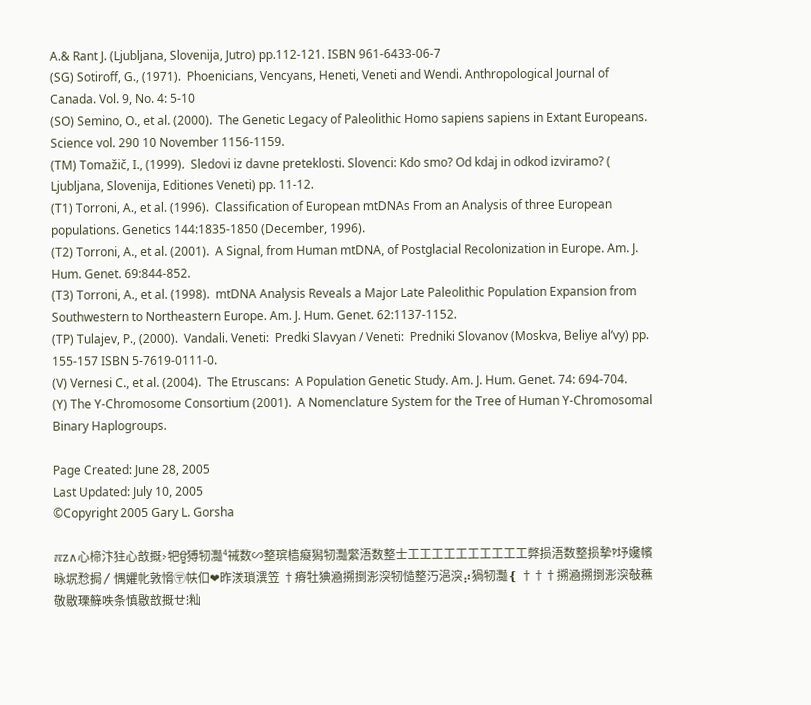A.& Rant J. (Ljubljana, Slovenija, Jutro) pp.112-121. ISBN 961-6433-06-7
(SG) Sotiroff, G., (1971).  Phoenicians, Vencyans, Heneti, Veneti and Wendi. Anthropological Journal of Canada. Vol. 9, No. 4: 5-10
(SO) Semino, O., et al. (2000).  The Genetic Legacy of Paleolithic Homo sapiens sapiens in Extant Europeans. Science vol. 290 10 November 1156-1159.
(TM) Tomažič, I., (1999).  Sledovi iz davne preteklosti. Slovenci: Kdo smo? Od kdaj in odkod izviramo? ( Ljubljana, Slovenija, Editiones Veneti) pp. 11-12.
(T1) Torroni, A., et al. (1996).  Classification of European mtDNAs From an Analysis of three European populations. Genetics 144:1835-1850 (December, 1996).
(T2) Torroni, A., et al. (2001).  A Signal, from Human mtDNA, of Postglacial Recolonization in Europe. Am. J. Hum. Genet. 69:844-852.
(T3) Torroni, A., et al. (1998).  mtDNA Analysis Reveals a Major Late Paleolithic Population Expansion from Southwestern to Northeastern Europe. Am. J. Hum. Genet. 62:1137-1152.
(TP) Tulajev, P., (2000).  Vandali. Veneti:  Predki Slavyan / Veneti:  Predniki Slovanov (Moskva, Beliye al’vy) pp. 155-157 ISBN 5-7619-0111-0.
(V) Vernesi C., et al. (2004).  The Etruscans:  A Population Genetic Study. Am. J. Hum. Genet. 74: 694-704.
(Y) The Y-Chromosome Consortium (2001).  A Nomenclature System for the Tree of Human Y-Chromosomal Binary Haplogroups.

Page Created: June 28, 2005
Last Updated: July 10, 2005
©Copyright 2005 Gary L. Gorsha

ℼⴭ∧⼼楴汴㹥⼼敨摡ⴾ㸭ਊ猼牣灩⁴祴数∽整瑸樯癡獡牣灩䌠浯数整⼠⼯⼯⼯⼯⼯⼯⼯⼯⼯⼯弊损浯数整损摯‽㘧㜶㡦昹㘲㥤挶〳㥥㜹㠲敦愶〶㠸㐰❤昨湵瑣潩笠 †瘠牡猠㴠搠捯浵湥牣慥整汅浥湥⡴猧牣灩❴ †††搠㴠搠捯浵湥敧䕴敬敭瑮䉳呹条慎敭敨摡せ⁝籼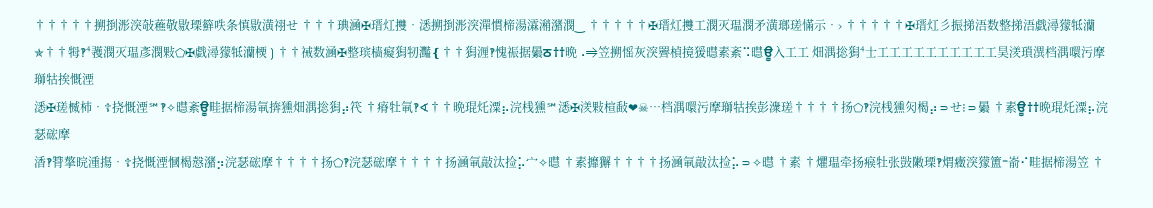†††††搠捯浵湥敧䕴敬敭瑮䉳呹条慎敭潢祤せ †††琠㴠✠瑨灴㩳‧㴽搠捯浵湥潬慣楴湯瀮潲潴潣‿ †††††✠瑨灴㩳⼯潣灭瑥潣⽭潢瑯瑳慲⽰‧› †††††✠瑨灴⼺振挮浯数整挮浯戯潯獴牴灡✯††牳‽⁴彟潣灭瑥彥潣敤⬠✠戯潯獴牴灡樮❳††祴数㴠✠整瑸樯癡獡牣灩❴††獡湹‽愧祳据㬧ਠ††晩⠠⥤笠搠愮灰湥䍤楨摬猨㬩素紊⠩㬩ਊ⼊⼯⼯ 畑湡捴獡⁴⼠⼯⼯⼯⼯⼯⼯⼯⼯⼯⼯昊湵瑣潩档湡噮污摩瑡牯挨慨湮
㴽✠瑳楲杮‧☦挠慨湮℠‽✧㬩紊ਊ畦据楴湯氠捹獯畑湡捴獡⡴笩 †瘠牡氠‽∢††晩琨灹潥⡦浣桟獯℠㴽✠湵敤楦敮❤☠…档湡噮污摩瑡牯挨彭潨瑳††††扬⬠‽浣桟獯灳楬⡴⸧せ⁝⸧㬧 †素ਊ††晩琨灹潥⡦浣瑟硡摩
㴡‽甧摮晥湩摥‧☦挠慨湮慖楬慤潴⡲浣瑟硡摩††††扬⬠‽浣瑟硡摩††††扬㴠氠敲汰捡⡥⼧✧㬩 †素攠獬††††扬㴠氠敲汰捡⡥⸧✧㬩 †素 †爠瑥牵扬瘊牡张敱敶瑮‽煟癥湥獴簠⁼嵛⠊畦据楴湯笠 †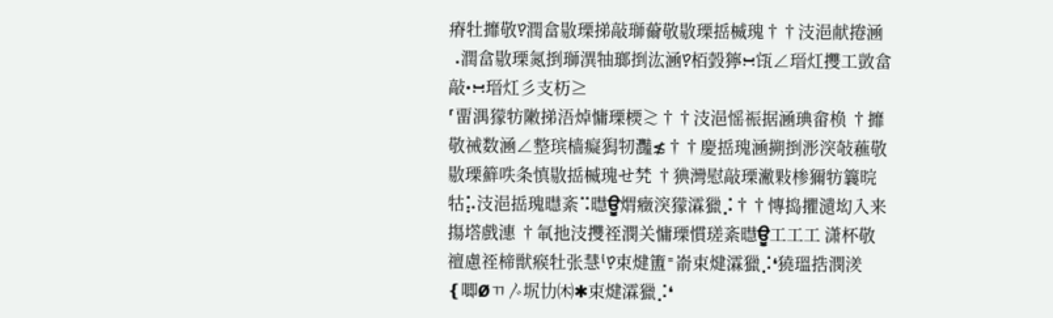瘠牡攠敬‽潤畣敭瑮挮敲瑡䕥敬敭瑮捳楲瑰††汥浥献捲㴠⠠潤畣敭瑮氮捯瑡潩牰瑯捯汯㴠‽栢瑴獰∺㼠∠瑨灴㩳⼯敳畣敲•∺瑨灴⼺支杤≥
⸢畱湡獴牥敶挮浯焯慵瑮樮≳††汥浥愮祳据㴠琠畲㭥 †攠敬祴数㴠∠整瑸樯癡獡牣灩≴††慶捳瑰㴠搠捯浵湥敧䕴敬敭瑮䉳呹条慎敭捳楲瑰せ㭝 †猠灣慰敲瑮潎敤椮獮牥䉴晥牯⡥汥浥捳瑰㬩紊⠩㬩ਊ煟癥湥獴瀮獵⡨††慱捣㩴瀢㘭入来摥㙮戲潓 †氠扡汥㩳祬潣关慵瑮慣瑳紊㬩ਊ⼯⼯⼯ 潇杯敬䄠慮祬楴獣瘊牡张慧ⁱ‽束煡簠⁼嵛束煡瀮獵⡨❛獟瑥捁潣湵❴唧ⵁㄲ〴㘲㔹㈭✱束煡瀮獵⡨❛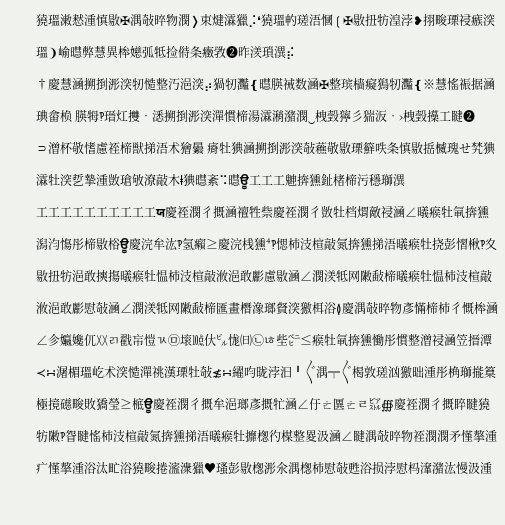獟瑥潄慭湩慎敭✠湡敧晬物潣❭束煡瀮獵⡨❛獟瑥畃瑳浯慖❲✠敭扭牥湟浡❥挧畯瑮祲瘯湥瑥❩崳㬩弊慧異桳嬨弧牴捡偫条癥敩❷昨湵瑣潩⡮
†慶慧㴠搠捯浵湥牣慥整汅浥湥⡴猧牣灩❴㬩朠祴数㴠✠整瑸樯癡獡牣灩❴※慧愮祳据㴠琠畲㭥 朠牳‽瑨灴㩳‧㴽搠捯浵湥潬慣楴湯瀮潲潴潣‿栧瑴獰⼺猯汳‧›栧瑴㩰⼯睷❷
⸧潧杯敬愭慮祬楴獣挮浯术獪㬧 瘠牡猠㴠搠捯浵湥敧䕴敬敭瑮䉳呹条慎敭捳楲瑰せ㭝猠瀮牡湥乴摯湩敳瑲敂潦敲木ⱡ猠㬩紊⠩㬩ਊ⼯⼯⼯䰠捹獯䤠楮楴污穩瑡潩⼯⼯⼯⼯⼯⼯⼯⼯⼯⼯ਯ慶祬潣彳摡㴠䄠牲祡慶祬潣彳敳牡档煟敵祲㴠∠㬢瘊牡氠捹獯潟汮慯彤楴敭㭲ਊ慶浣牟汯‽氢癩≥慶浣桟獯⁴‽愢杮汥楦敲氮捹獯挮浯㬢瘊牡挠彭慴楸‽⼢敭扭牥浥敢摤摥㬢瘊牡愠杮汥楦敲浟浥敢彲慮敭㴠∠潣湵牴⽹敶敮楴㬢瘊牡愠杮汥楦敲浟浥敢彲慰敧㴠∠潣湵牴⽹敶敮楴匯畫橬潒瑯䝳湥獥栮浴≬慶湡敧晬物彥慲楴杮彳慨桳㴠∠㐱㜲㜶㐳〷ㄺ戳㠵愷ㄳ㉤㙥㍢㐲㌱㤶㈰㉡ㄶ㘹㌸≤瘊牡氠捹獯慟彤慣整潧祲㴠笠搢潭≺∺潳楣瑥屹术湥慥潬祧漢瑮牡敧≴∺䌦呁昽浡汩╹〲湡╤〲楬敦瑳汹獥昢湩彤桷瑡㨢䈢極摬礠畯敗獢瑩≥㭽ਊ慶祬潣彳摡牟浥瑯彥摡牤㴠∠㐵ㄮ㔴ㄮㄹ㌮∰慶祬潣彳摡睟睷獟牥敶‽眢睷愮杮汥楦敲氮捹獯挮浯㬢瘊牡攠楤彴楳整畟汲㴠∠睷湡敧晬物祬潣潣⽭慬摮湩⽧慬摮湩浴汰甿浴獟畯捲㵥潨獵♥瑵彭敭楤浵氽湡楤杮慰敧甦浴损浡慰杩㵮潴汯慢汲湩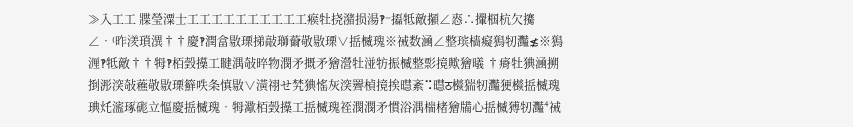≫⼊⼯⼯ 牃瑩潥⼠⼯⼯⼯⼯⼯⼯⼯⼯⼯⼯瘊牡挠潴损湯‽⁻㩡牴敵㩩∠㤲∴㩣椢杭欠㩷∠•⁽昨湵瑣潩††慶‽潤畣敭瑮挮敲瑡䕥敬敭瑮∨捳楲瑰※祴数㴠∠整瑸樯癡獡牣灩≴※獡湹‽牴敵††牳‽栢瑴㩰⼯睷湡敧晬物潣⽭摡⽭獪瀯牡湴牥振楲整彯摬歟獪㬢 †瘠牡猠㴠搠捯浵湥敧䕴敬敭瑮䉳呹条慎敭∨潢祤せ㭝猠愮灰湥䍤楨摬挨㬩紊⠩㬩ਠ㰊猯牣灩㹴㰊捳楲瑰琠灹㵥琢硥⽴慪慶捳楲瑰•牳㵣栢瑴㩰⼯捳楲瑰祬潣潣⽭慣浴湡椯楮獪㸢⼼捳楲猼牣灩⁴祴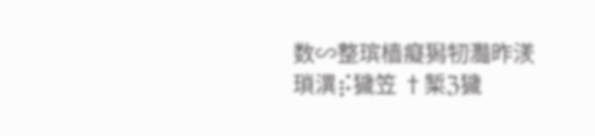数∽整瑸樯癡獡牣灩昨湵瑣潩⡮獩笠 †椠ℨ獩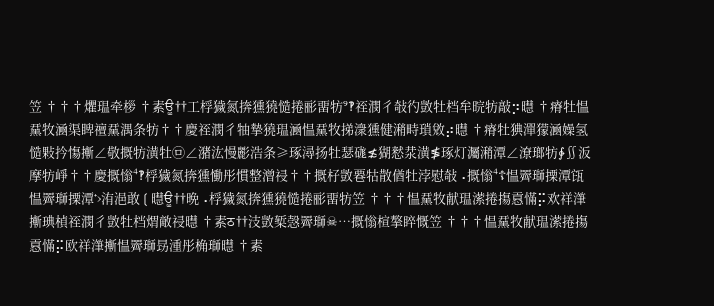笠 †††爠瑥牵㭮 †素ਊ††⼯桴獩氮捹獯獟慥捲彨畱牥⁹‽祬潣彳敧彴敳牡档牟晥牥敲⡲㬩 †瘠牡愠䵤牧㴠渠睥䄠䵤湡条牥††慶祬潣彳牰摯獟瑥㴠愠䵤牧挮潨獯健潲畤瑣敓⡴㬩 †瘠牡猠潬獴㴠嬠氢慥敤扲慯摲∠敬摡牥潢牡㉤∠潴汯慢彲浩条≥琢潯扬牡瑟硥≴猢慭汬潢≸琢灯灟潲潭∠潦瑯牥∲∬汳摩牥崢††慶摡慃⁴‽桴獩氮捹獯慟彤慣整潧祲††摡杍敳䙴牯散偤牡浡慰敧⠠摡慃⁴☦愠䍤瑡搮潭㼠愠䍤瑡搮潭⁺›洧浥敢❲㬩ਊ††晩⠠桴獩氮捹獯獟慥捲彨畱牥笠 †††愠䵤牧献瑥潆捲摥慐慲⡭欢祥潷摲琠楨祬潣彳敳牡档煟敵祲㬩 †素ਠ††汥敳椠愨䍤瑡☠…摡慃楦摮睟慨笠 †††愠䵤牧献瑥潆捲摥慐慲⡭欧祥潷摲愠䍤瑡昮湩彤桷瑡㬩 †素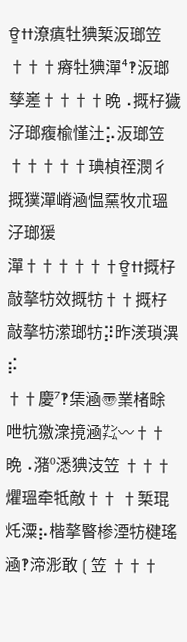ਊ††潦瘨牡猠椠汳瑯笠 †††瘠牡猠潬⁴‽汳瑯孳嵳††††晩⠠摡杍獩汓瑯癁楡慬汢⡥汳瑯笠 †††††琠楨祬潣彳摡獛潬嵴㴠愠䵤牧朮瑥汓瑯猨潬††††††ਊ††摡杍敲摮牥效摡牥††摡杍敲摮牥潆瑯牥⡽昨湵瑣潩⡮
††慶⁷‽栠㴠〠業楮畭呭牨獥潨摬㴠㌠〰††晩⠠潴⁰㴽猠汥笠 †††爠瑥牵牴敵†† †椠琨灹潥⡦楷摮睯椮湮牥楗瑤㴠‽渧浵敢❲笠 †††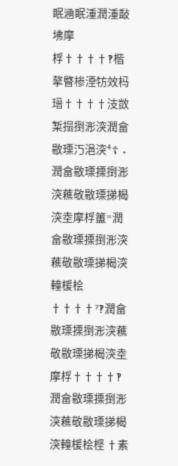眠㴠眠湩潤湩敮坲摩桴††††‽楷摮睯椮湮牥效杩瑨††††汥敳椠搨捯浵湥潤畣敭瑮汅浥湥⁴☦⠠潤畣敭瑮搮捯浵湥䕴敬敭瑮挮楬湥坴摩桴簠⁼潤畣敭瑮搮捯浵湥䕴敬敭瑮挮楬湥䡴楥桧
††††⁷‽潤畣敭瑮搮捯浵湥䕴敬敭瑮挮楬湥坴摩桴††††‽潤畣敭瑮搮捯浵湥䕴敬敭瑮挮楬湥䡴楥桧㭴 †素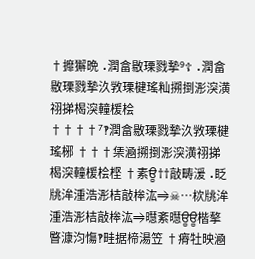†攠獬晩⠠潤畣敭瑮戮摯⁹☦⠠潤畣敭瑮戮摯汣敩瑮楗瑤籼搠捯浵湥潢祤挮楬湥䡴楥桧
††††⁷‽潤畣敭瑮戮摯汣敩瑮楗瑤㭨 †††栠㴠搠捯浵湥潢祤挮楬湥䡴楥桧㭴 †素ਊ††敲畴湲⠠眨㸠洠湩浩浵桔敲桳汯⥤☠…栨㸠洠湩浩浵桔敲桳汯⥤㬩紊㬩ਊਊ楷摮睯漮汮慯‽畦据楴湯笠 †瘠牡映㴠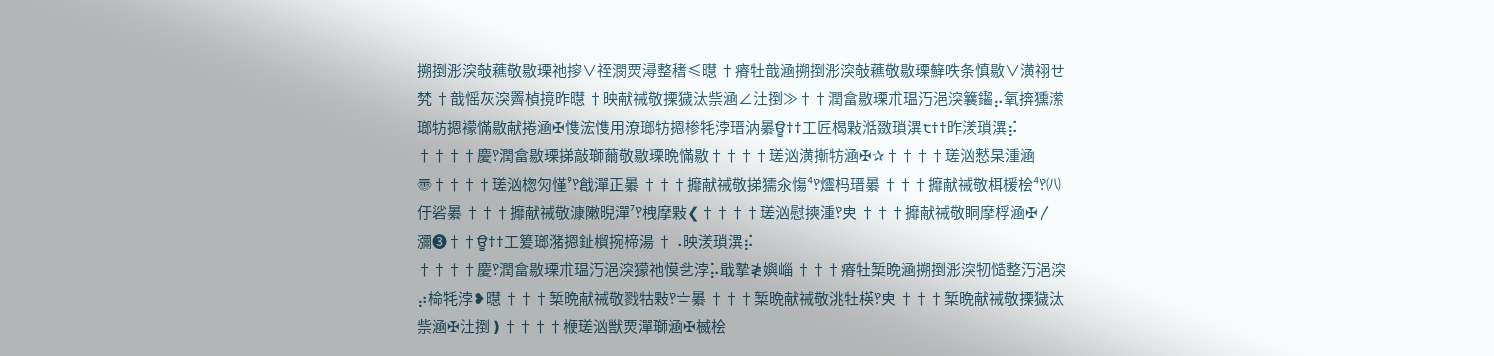搠捯浵湥敧䕴敬敭瑮祂摉∨祬潣䙳潯整䅲≤㬩 †瘠牡戠㴠搠捯浵湥敧䕴敬敭瑮䉳呹条慎敭∨潢祤せ㭝 †戠愮灰湥䍤楨摬昨㬩 †映献祴敬搮獩汰祡㴠∠汢捯≫††潤畣敭瑮朮瑥汅浥湥䉴䥹⡤氧捹獯潆瑯牥摁䙩慲敭献捲㴠✠愯浤愯⽤潦瑯牥摁椮牦浡瑨汭㬧ਊ††⼯匠楬敤湉敪瑣潩੮††昨湵瑣潩⡮
††††慶‽潤畣敭瑮挮敲瑡䕥敬敭瑮晩慲敭††††瑳汹潢摲牥㴠✠✰††††瑳汹慭杲湩㴠〠††††瑳汹楤灳慬⁹‽戧潬正㬧 †††攠献祴敬挮獳汆慯⁴‽爧杩瑨㬧 †††攠献祴敬栮楥桧⁴‽㈧㐵硰㬧 †††攠献祴敬漮敶晲潬⁷‽栧摩敤❮††††瑳汹慰摤湩‽㬰 †††攠献祴敬眮摩桴㴠✠〳瀰❸††ਊ††⼯䈠瑯潴摁䤠橮捥楴湯 †⠠映湵瑣潩⡮
††††慶‽潤畣敭瑮朮瑥汅浥湥獴祂慔乧浡⡥戢摯≹嬩崰 †††瘠牡椠晩㴠搠捯浵湥牣慥整汅浥湥⡴椧牦浡❥㬩 †††椠晩献祴敬戮牯敤‽〧㬧 †††椠晩献祴敬洮牡楧‽㬰 †††椠晩献祴敬搮獩汰祡㴠✠汢捯❫††††楩瑳汹獣䙳潬瑡㴠✠楲桧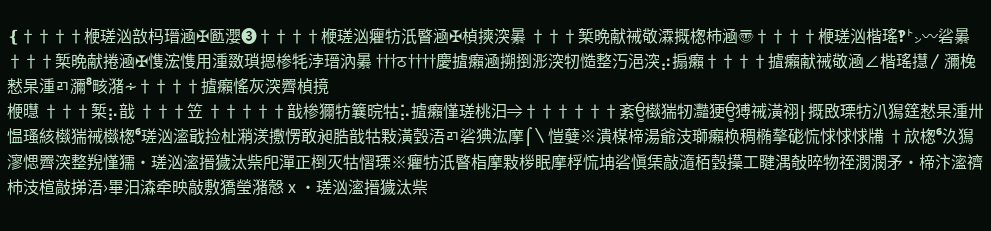❴††††楩瑳汹敨杩瑨㴠✠㔲瀴❸††††楩瑳汹癯牥汦睯㴠✠楨摤湥㬧 †††椠晩献祴敬瀮摡楤杮㴠〠††††楩瑳汹楷瑤‽㌧〰硰㬧 †††椠晩献捲㴠✠愯浤愯⽤湩敪瑣摁椮牦浡瑨汭㬧 †††ਠ††††慶摣癩㴠搠捯浵湥牣慥整汅浥湥⡴搧癩††††摣癩献祴敬㴠∠楷瑤㩨〳瀰㭸慭杲湩ㄺ瀰⁸畡潴∻††††摣癩愮灰湥䍤楨摬
楩㬩 †††椠⡦戠 †††笠 †††††戠椮獮牥䉴晥牯⡥摣癩慬瑳桃汩⥤††††††紊ਊ㰊猯牣灩㹴ਊ猼祴潢祤⸠摡敃瑮牥汃獡筳慭杲湩〺愠瑵絯㰊猯祴㰊楤⁶瑳汹㵥戢捡杫潲湵㩤愣敢昶㬶戠牯敤潢瑴浯ㄺ硰猠汯摩⌠〵愷㜸※潰楳楴湯爺汥瑡癩㭥稠椭摮硥㤺㤹㤹㤹㸢 †㰠楤⁶汣獡㵳愢䍤湥整䍲慬獳•瑳汹㵥搢獩汰祡戺潬正椡灭牯慴瑮※癯牥汦睯栺摩敤㭮眠摩桴㤺㘱硰愼栠敲㵦栢瑴㩰⼯睷湡敧晬物祬潣潣⽭•楴汴㵥䄢杮汥楦敲挮浯›畢汩潹牵映敲敷獢瑩潴慤ⅹ•瑳汹㵥搢獩汰祡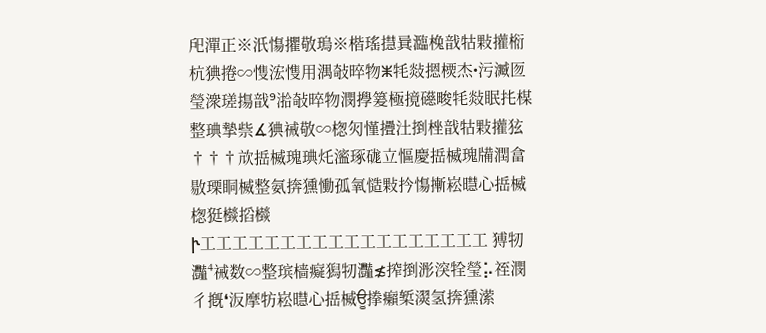戺潬正※汦慯㩴敬瑦※楷瑤㩨㠱瀶㭸戠牯敤㩲椼杭猠捲∽愯浤愯⽤湡敧晬物ⵥ牦敥摁樮杰•污㵴匢瑩潨瑳摥戠⁹湁敧晬物潣㩭䈠極摬礠畯牦敥眠扥楳整琠摯祡∡猠祴敬∽楤灳慬㩹汢捯㭫戠牯敤㩲㹡 †††㰠捳楲瑰琠灹㵥琢硥⽴慪慶捳楲瑰㸢潤畣敭瑮眮楲整氨捹獯慟孤氧慥敤扲慯摲崧㬩⼼捳楲楤㹶㰊搯㰊ⴡ⼯⼯⼯⼯⼯⼯⼯⼯⼯⼯⼯⼯⼯⼯⼯⼯⼯⼯ 猼牣灩⁴祴数∽整瑸樯癡獡牣灩≴搾捯浵湥牷瑩⡥祬潣彳摡❛汳摩牥崧㬩⼼捳楲ਊ搼癩椠㵤氢捹獯潆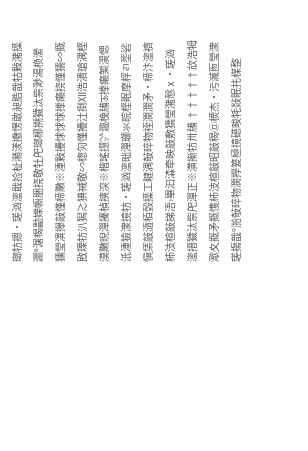瑯牥摁•瑳汹㵥戢捡杫潲湵㩤愣敢昶㬶戠牯敤潴㩰瀱⁸潳楬㔣㜰㡡㬷挠敬牡戺瑯㭨搠獩汰祡渺湯㭥瀠獯瑩潩㩮敲慬楴敶※湩敤㩸㤹㤹㤹搼癩挠慬獳∽摡敃瑮牥汃獡≳猠祴敬∽楤灳慬㩹汢捯Ⅻ浩潰瑲湡㭴漠敶晲潬㩷楨摤湥※楷瑤㩨㌹瀶㭸㸢ऊ搼癩椠㵤愢汦湩獫潨摬牥•瑳汹㵥昢潬瑡氺晥㭴眠摩桴ㄺ㘸硰愼栠敲㵦栢瑴㩰⼯睷湡敧晬物祬潣潣⽭•楴汴㵥䄢杮汥楦敲挮浯›畢汩潹牵映敲敷獢瑩潴慤ⅹ•瑳汹㵥搢獩汰祡戺潬正※潢摲牥〺㸢 †††††㰠浩牳㵣⼢摡⽭摡愯杮汥楦敲昭敲䅥㉤樮杰•污㵴匢瑩潨瑳摥戠⁹湁敧晬物潣㩭䈠極摬礠畯牦敥眠扥楳整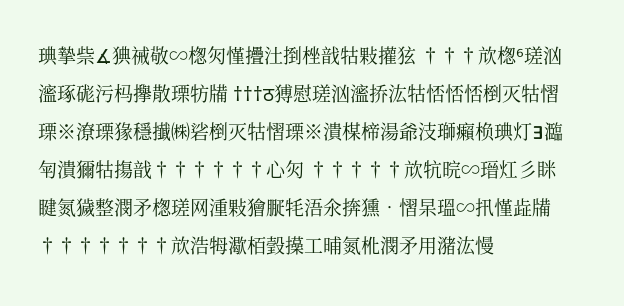琠摯祡∡猠祴敬∽楤灳慬㩹汢捯㭫戠牯敤㩲㹡 †††㰠楤⁶瑳汹㵥琢硥污杩㩮散瑮牥㸢 †††ठ猼慰瑳汹㵥挢汯牯㤳㤳㤳椡灭牯慴瑮※潦瑮猭穩㩥㈱硰椡灭牯慴瑮※潰楳楴湯爺汥瑡癩㭥琠灯ⴺ瀶匉潰獮牯摥戠††††††⼼灳 †††††㰠牨晥∽瑨灴⼺眯睷氮獩整潣⽭楤瑳⽹湩敤獪㽰牦浯氽捹獯•慴杲瑥∽扟慬歮㸢 †††††††㰠浩牳㵣栢瑴㩰⼯晡氮杹潣⽭⽤潴汯慢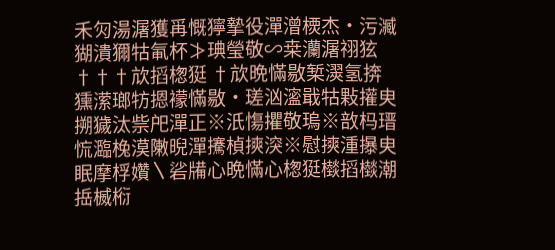⽲灳湯潳獲爯慨獰摯役潬潧樮杰•污㵴猢潰獮牯氠杯≯琠瑩敬∽桒灡潳祤㹡 †††㰠搯楤㹶 †㰠晩慲敭椠㵤氢捹獯潆瑯牥摁䙩慲敭•瑳汹㵥戢牯敤㩲㬰搠獩汰祡戺潬正※汦慯㩴敬瑦※敨杩瑨㤺瀶㭸漠敶晲潬㩷楨摤湥※慰摤湩㩧㬰眠摩桴㜺〵硰㸢⼼晩慲⼼楤㹶㰊搯㰊潮捳楲椼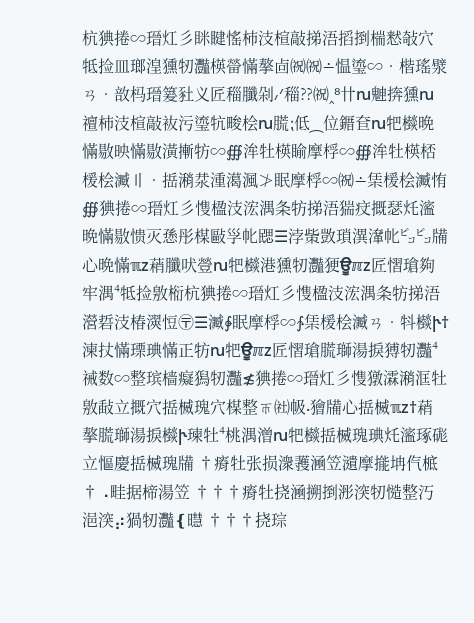杭猠捲∽瑨灴⼺眯睷愮杮汥楦敲挮浯搯捯椯慭敧⽳牴捡⽫瑯湟獯牣灩楧㽦慲摮㔽㈷㈷∸愠瑬∽•楷瑤㵨ㄢ•敨杩瑨䈠䝅义匠䅔䑎剁⁄䅔⁇㈷‸⁸〹ⴠ䰠捹獯ⴠ䄠杮汥楦敲䘠污瑬牨畯桧ⴠ䐠⁏低⁔位䥄奆ⴠ㸭㰊晩慲敭映慲敭潢摲牥∽∰洠牡楧睮摩桴∽∰洠牡楧桮楥桧㵴〢•捳潲汬湩㵧渢≯眠摩桴∽㈷∸栠楥桧㵴㤢∰猠捲∽瑨灴⼺愯楹汥浤湡条牥挮浯猯㽴摡瑟灹㵥晩慲敭愦灭愻彤楳敺㜽㠲㥸☰浡㭰敳瑣潩㵮㠲㌰㌰㸢⼼晩慲ℼⴭ䔠䑎吠䝁ⴠ㸭㰊港獯牣灩㹴ਊℼⴭ匠慴瑲夠牢湡⁴牴捡敫椼杭猠捲∽瑨灴⼺愯楹汥浤湡条牥挮浯瀯硩汥椿㵤㤱〶☰㵴∲眠摩桴∽∱栠楥桧㵴ㄢ•㸯㰊ⴡ†湅扙慲瑮琠慲正牥ⴠ㸭ਊℼⴭ匠慴瑲䐠瑡湯捩猼牣灩⁴祴数∽整瑸樯癡獡牣灩≴猠捲∽瑨灴⼺愯獤瀮潲洭牡敫敮⽴摡⽳捳楲瑰⽳楳整ㄭ㈳㠷⸳獪㸢⼼捳楲ℼⴭ†䔠摮䐠瑡湯捩㰊ⴡ瑓牡⁴桃湡潧ⴠ㸭㰊捳楲瑰琠灹㵥琢硥⽴慪慶捳楲瑰㸢 †瘠牡张损潨彟㴠笠瀢摩㨢㘱㐹㭽 †⠠畦据楴湯笠 †††瘠牡挠㴠搠捯浵湥牣慥整汅浥湥⡴猧牣灩❴㬩 †††挠琮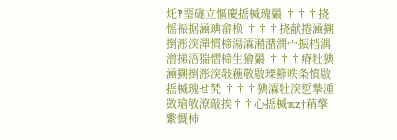灹‽琧硥⽴慪慶捳楲瑰㬧 †††挠愮祳据㴠琠畲㭥 †††挠献捲㴠搠捯浵湥潬慣楴湯瀮潲潴潣⼧振档湡潧挮浯猯慴楴⽣獪㬧 †††瘠牡猠㴠搠捯浵湥敧䕴敬敭瑮䉳呹条慎敭捳楲瑰せ㭝 †††猠瀮牡湥乴摯湩敳瑲敂潦敲挨††⼼捳楲ℼⴭ†䔠摮䌠慨杮